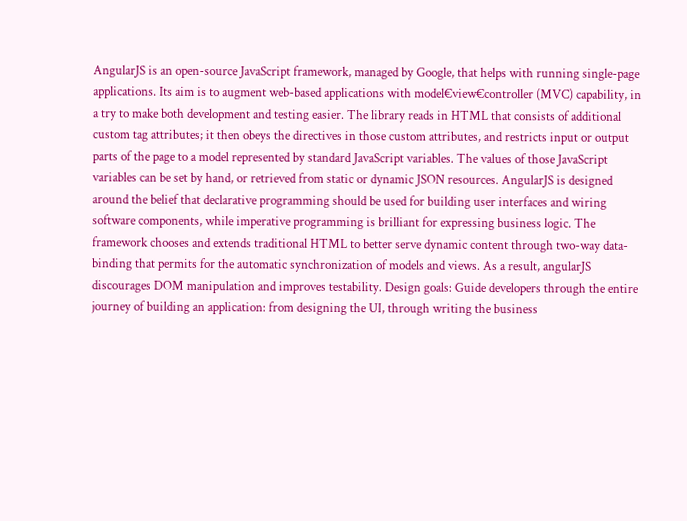AngularJS is an open-source JavaScript framework, managed by Google, that helps with running single-page applications. Its aim is to augment web-based applications with model€view€controller (MVC) capability, in a try to make both development and testing easier. The library reads in HTML that consists of additional custom tag attributes; it then obeys the directives in those custom attributes, and restricts input or output parts of the page to a model represented by standard JavaScript variables. The values of those JavaScript variables can be set by hand, or retrieved from static or dynamic JSON resources. AngularJS is designed around the belief that declarative programming should be used for building user interfaces and wiring software components, while imperative programming is brilliant for expressing business logic. The framework chooses and extends traditional HTML to better serve dynamic content through two-way data-binding that permits for the automatic synchronization of models and views. As a result, angularJS discourages DOM manipulation and improves testability. Design goals: Guide developers through the entire journey of building an application: from designing the UI, through writing the business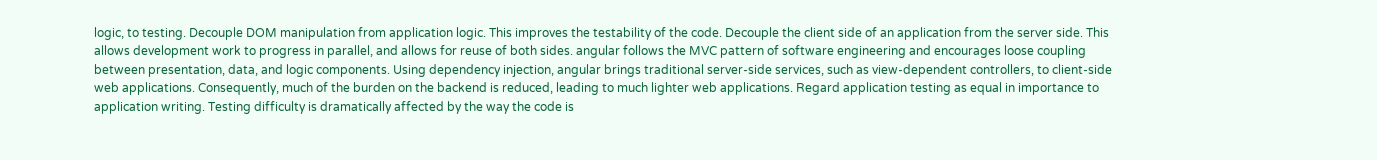logic, to testing. Decouple DOM manipulation from application logic. This improves the testability of the code. Decouple the client side of an application from the server side. This allows development work to progress in parallel, and allows for reuse of both sides. angular follows the MVC pattern of software engineering and encourages loose coupling between presentation, data, and logic components. Using dependency injection, angular brings traditional server-side services, such as view-dependent controllers, to client-side web applications. Consequently, much of the burden on the backend is reduced, leading to much lighter web applications. Regard application testing as equal in importance to application writing. Testing difficulty is dramatically affected by the way the code is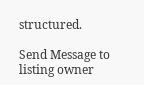structured.

Send Message to listing owner